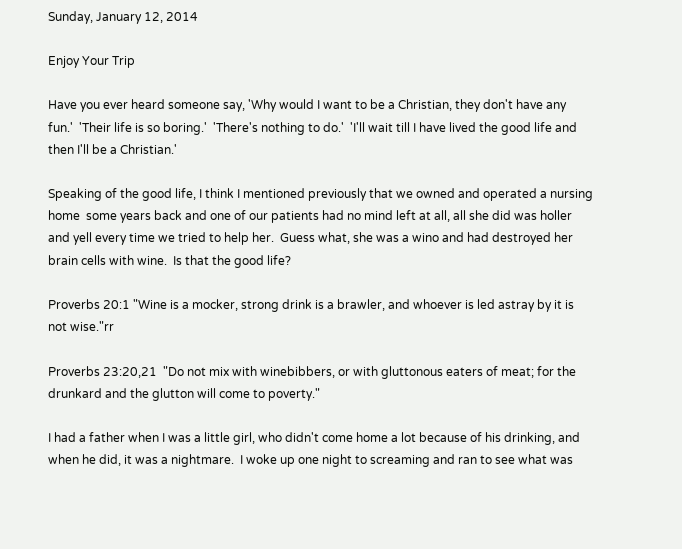Sunday, January 12, 2014

Enjoy Your Trip

Have you ever heard someone say, 'Why would I want to be a Christian, they don't have any fun.'  'Their life is so boring.'  'There's nothing to do.'  'I'll wait till I have lived the good life and then I'll be a Christian.'

Speaking of the good life, I think I mentioned previously that we owned and operated a nursing home  some years back and one of our patients had no mind left at all, all she did was holler and yell every time we tried to help her.  Guess what, she was a wino and had destroyed her brain cells with wine.  Is that the good life?

Proverbs 20:1 "Wine is a mocker, strong drink is a brawler, and whoever is led astray by it is not wise."rr

Proverbs 23:20,21  "Do not mix with winebibbers, or with gluttonous eaters of meat; for the drunkard and the glutton will come to poverty."

I had a father when I was a little girl, who didn't come home a lot because of his drinking, and when he did, it was a nightmare.  I woke up one night to screaming and ran to see what was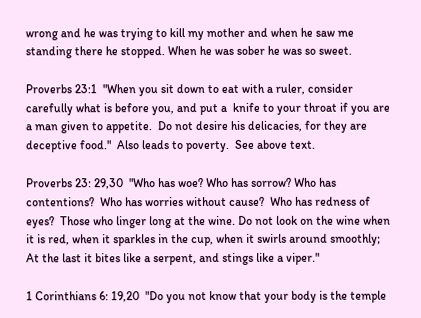wrong and he was trying to kill my mother and when he saw me standing there he stopped. When he was sober he was so sweet.

Proverbs 23:1  "When you sit down to eat with a ruler, consider carefully what is before you, and put a  knife to your throat if you are a man given to appetite.  Do not desire his delicacies, for they are deceptive food."  Also leads to poverty.  See above text.

Proverbs 23: 29,30  "Who has woe? Who has sorrow? Who has contentions?  Who has worries without cause?  Who has redness of eyes?  Those who linger long at the wine. Do not look on the wine when it is red, when it sparkles in the cup, when it swirls around smoothly;  At the last it bites like a serpent, and stings like a viper."

1 Corinthians 6: 19,20  "Do you not know that your body is the temple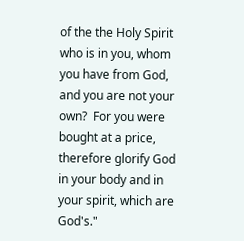of the the Holy Spirit who is in you, whom you have from God, and you are not your own?  For you were bought at a price, therefore glorify God in your body and in your spirit, which are God's."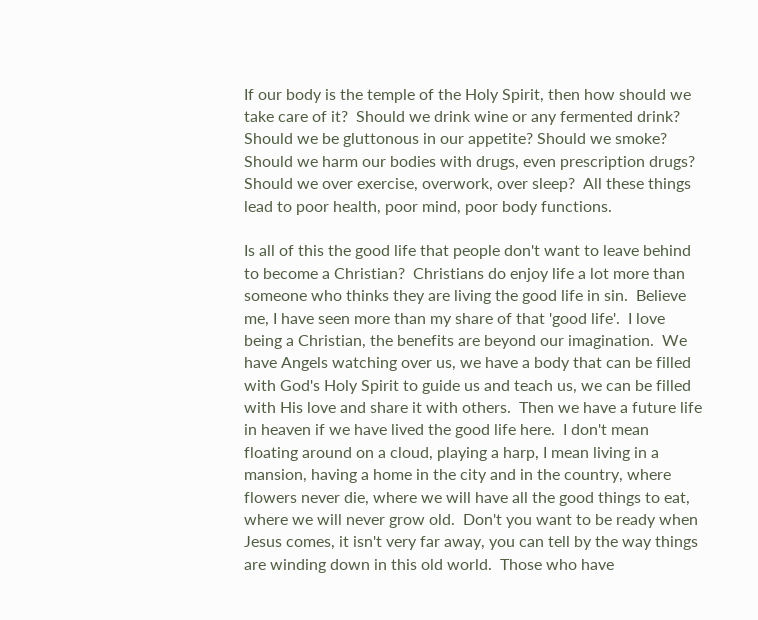If our body is the temple of the Holy Spirit, then how should we take care of it?  Should we drink wine or any fermented drink?  Should we be gluttonous in our appetite? Should we smoke? Should we harm our bodies with drugs, even prescription drugs?  Should we over exercise, overwork, over sleep?  All these things lead to poor health, poor mind, poor body functions.

Is all of this the good life that people don't want to leave behind to become a Christian?  Christians do enjoy life a lot more than someone who thinks they are living the good life in sin.  Believe me, I have seen more than my share of that 'good life'.  I love being a Christian, the benefits are beyond our imagination.  We have Angels watching over us, we have a body that can be filled with God's Holy Spirit to guide us and teach us, we can be filled with His love and share it with others.  Then we have a future life in heaven if we have lived the good life here.  I don't mean floating around on a cloud, playing a harp, I mean living in a mansion, having a home in the city and in the country, where flowers never die, where we will have all the good things to eat,  where we will never grow old.  Don't you want to be ready when Jesus comes, it isn't very far away, you can tell by the way things are winding down in this old world.  Those who have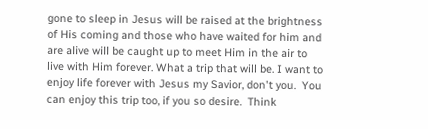gone to sleep in Jesus will be raised at the brightness of His coming and those who have waited for him and are alive will be caught up to meet Him in the air to live with Him forever. What a trip that will be. I want to enjoy life forever with Jesus my Savior, don't you.  You can enjoy this trip too, if you so desire.  Think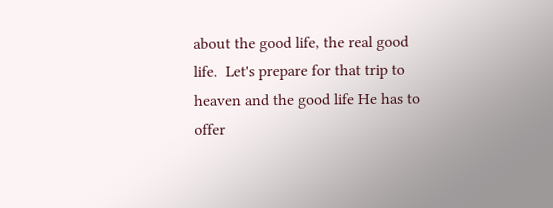about the good life, the real good life.  Let's prepare for that trip to heaven and the good life He has to offer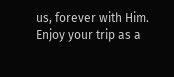us, forever with Him.
Enjoy your trip as a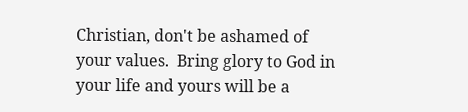Christian, don't be ashamed of your values.  Bring glory to God in your life and yours will be a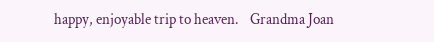happy, enjoyable trip to heaven.    Grandma Joan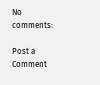No comments:

Post a Comment